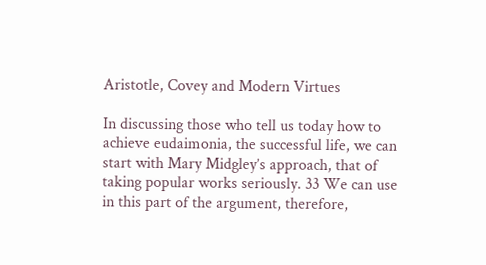Aristotle, Covey and Modern Virtues

In discussing those who tell us today how to achieve eudaimonia, the successful life, we can start with Mary Midgley’s approach, that of taking popular works seriously. 33 We can use in this part of the argument, therefore,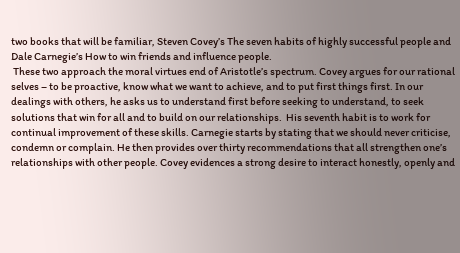two books that will be familiar, Steven Covey’s The seven habits of highly successful people and Dale Carnegie’s How to win friends and influence people.
 These two approach the moral virtues end of Aristotle’s spectrum. Covey argues for our rational selves – to be proactive, know what we want to achieve, and to put first things first. In our dealings with others, he asks us to understand first before seeking to understand, to seek solutions that win for all and to build on our relationships.  His seventh habit is to work for continual improvement of these skills. Carnegie starts by stating that we should never criticise, condemn or complain. He then provides over thirty recommendations that all strengthen one’s relationships with other people. Covey evidences a strong desire to interact honestly, openly and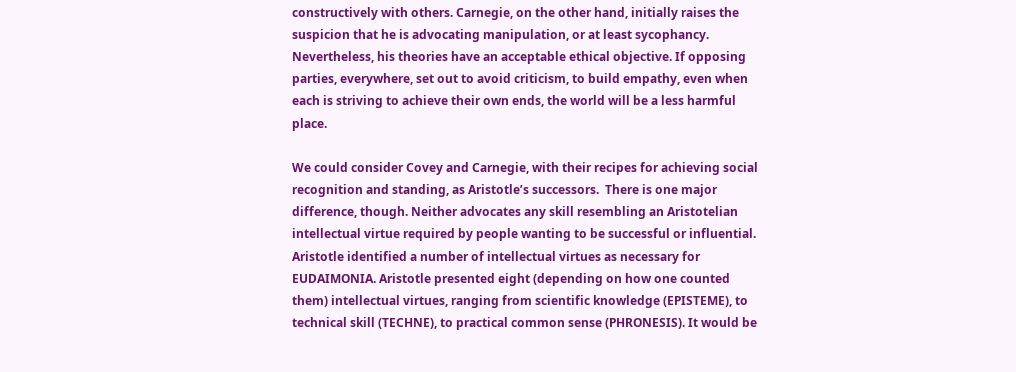constructively with others. Carnegie, on the other hand, initially raises the suspicion that he is advocating manipulation, or at least sycophancy. Nevertheless, his theories have an acceptable ethical objective. If opposing parties, everywhere, set out to avoid criticism, to build empathy, even when each is striving to achieve their own ends, the world will be a less harmful place.

We could consider Covey and Carnegie, with their recipes for achieving social recognition and standing, as Aristotle’s successors.  There is one major difference, though. Neither advocates any skill resembling an Aristotelian intellectual virtue required by people wanting to be successful or influential. Aristotle identified a number of intellectual virtues as necessary for EUDAIMONIA. Aristotle presented eight (depending on how one counted them) intellectual virtues, ranging from scientific knowledge (EPISTEME), to technical skill (TECHNE), to practical common sense (PHRONESIS). It would be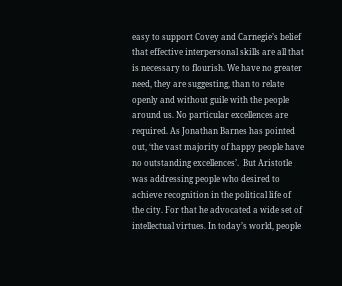easy to support Covey and Carnegie’s belief that effective interpersonal skills are all that is necessary to flourish. We have no greater need, they are suggesting, than to relate openly and without guile with the people around us. No particular excellences are required. As Jonathan Barnes has pointed out, ‘the vast majority of happy people have no outstanding excellences’.  But Aristotle was addressing people who desired to achieve recognition in the political life of the city. For that he advocated a wide set of intellectual virtues. In today’s world, people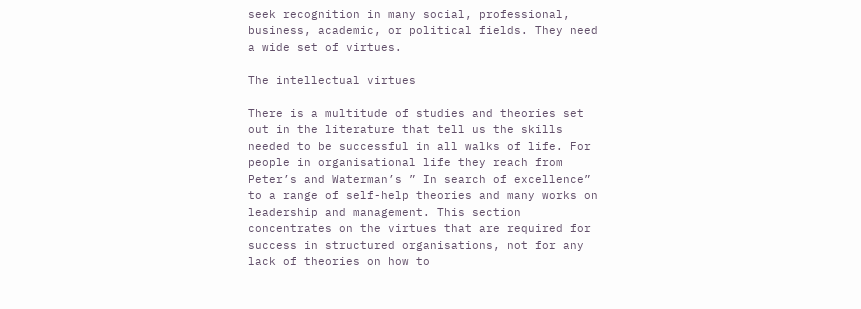seek recognition in many social, professional, business, academic, or political fields. They need a wide set of virtues.

The intellectual virtues

There is a multitude of studies and theories set out in the literature that tell us the skills needed to be successful in all walks of life. For people in organisational life they reach from Peter’s and Waterman’s ” In search of excellence” to a range of self-help theories and many works on leadership and management. This section concentrates on the virtues that are required for success in structured organisations, not for any lack of theories on how to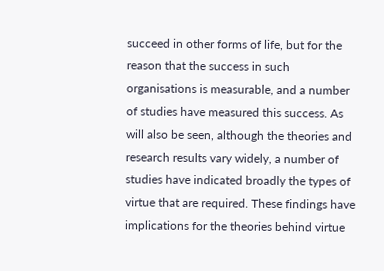succeed in other forms of life, but for the reason that the success in such organisations is measurable, and a number of studies have measured this success. As will also be seen, although the theories and research results vary widely, a number of studies have indicated broadly the types of virtue that are required. These findings have implications for the theories behind virtue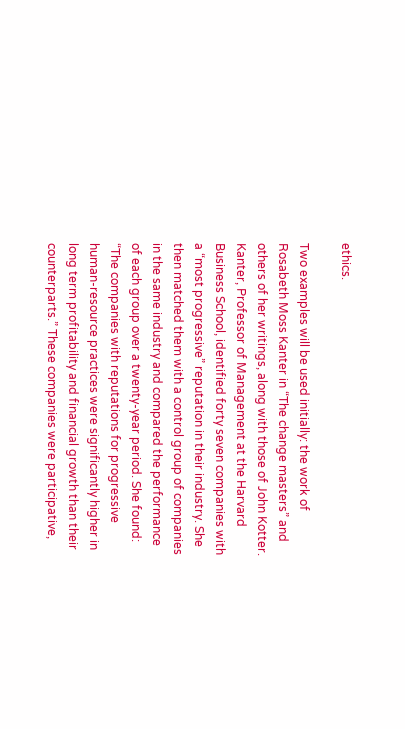ethics.

Two examples will be used initially: the work of Rosabeth Moss Kanter in “The change masters” and others of her writings, along with those of John Kotter. Kanter, Professor of Management at the Harvard Business School, identified forty seven companies with a “most progressive” reputation in their industry. She then matched them with a control group of companies in the same industry and compared the performance of each group over a twenty-year period. She found: “The companies with reputations for progressive human-resource practices were significantly higher in long term profitability and financial growth than their counterparts.” These companies were participative,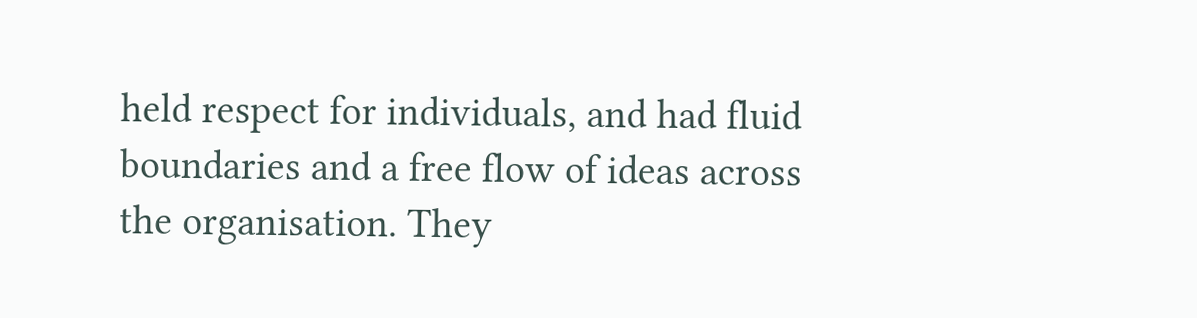held respect for individuals, and had fluid boundaries and a free flow of ideas across the organisation. They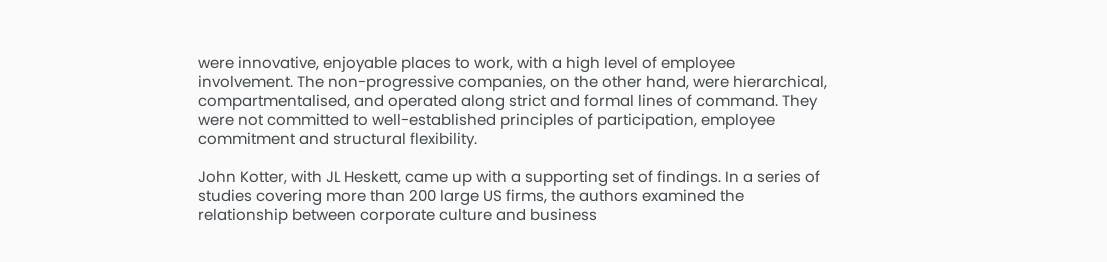were innovative, enjoyable places to work, with a high level of employee involvement. The non-progressive companies, on the other hand, were hierarchical, compartmentalised, and operated along strict and formal lines of command. They were not committed to well-established principles of participation, employee commitment and structural flexibility.

John Kotter, with JL Heskett, came up with a supporting set of findings. In a series of studies covering more than 200 large US firms, the authors examined the relationship between corporate culture and business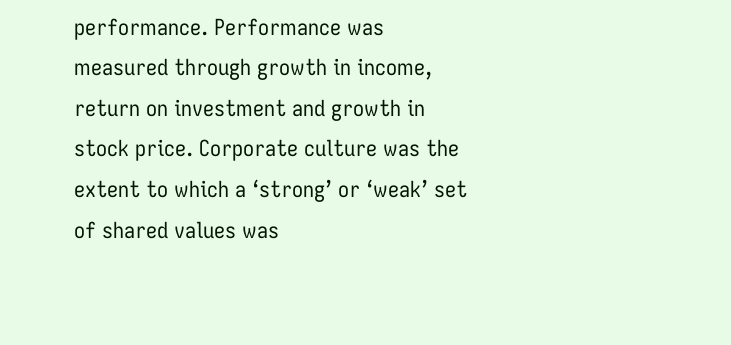performance. Performance was measured through growth in income, return on investment and growth in stock price. Corporate culture was the extent to which a ‘strong’ or ‘weak’ set of shared values was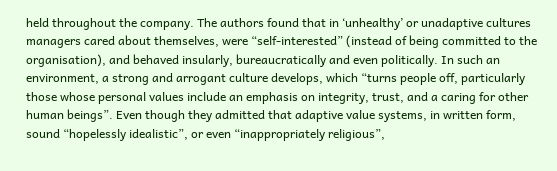held throughout the company. The authors found that in ‘unhealthy’ or unadaptive cultures managers cared about themselves, were “self-interested” (instead of being committed to the organisation), and behaved insularly, bureaucratically and even politically. In such an environment, a strong and arrogant culture develops, which “turns people off, particularly those whose personal values include an emphasis on integrity, trust, and a caring for other human beings”. Even though they admitted that adaptive value systems, in written form, sound “hopelessly idealistic”, or even “inappropriately religious”,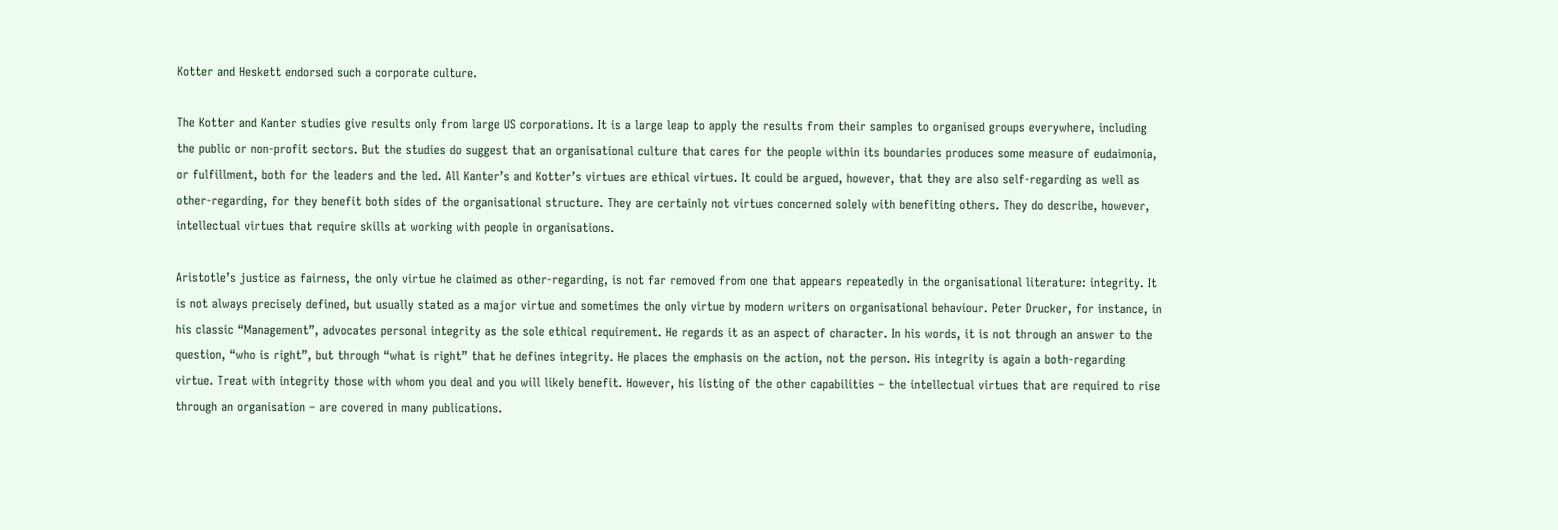Kotter and Heskett endorsed such a corporate culture.

The Kotter and Kanter studies give results only from large US corporations. It is a large leap to apply the results from their samples to organised groups everywhere, including the public or non-profit sectors. But the studies do suggest that an organisational culture that cares for the people within its boundaries produces some measure of eudaimonia, or fulfillment, both for the leaders and the led. All Kanter’s and Kotter’s virtues are ethical virtues. It could be argued, however, that they are also self-regarding as well as other-regarding, for they benefit both sides of the organisational structure. They are certainly not virtues concerned solely with benefiting others. They do describe, however, intellectual virtues that require skills at working with people in organisations.

Aristotle’s justice as fairness, the only virtue he claimed as other-regarding, is not far removed from one that appears repeatedly in the organisational literature: integrity. It is not always precisely defined, but usually stated as a major virtue and sometimes the only virtue by modern writers on organisational behaviour. Peter Drucker, for instance, in his classic “Management”, advocates personal integrity as the sole ethical requirement. He regards it as an aspect of character. In his words, it is not through an answer to the question, “who is right”, but through “what is right” that he defines integrity. He places the emphasis on the action, not the person. His integrity is again a both-regarding virtue. Treat with integrity those with whom you deal and you will likely benefit. However, his listing of the other capabilities – the intellectual virtues that are required to rise through an organisation – are covered in many publications.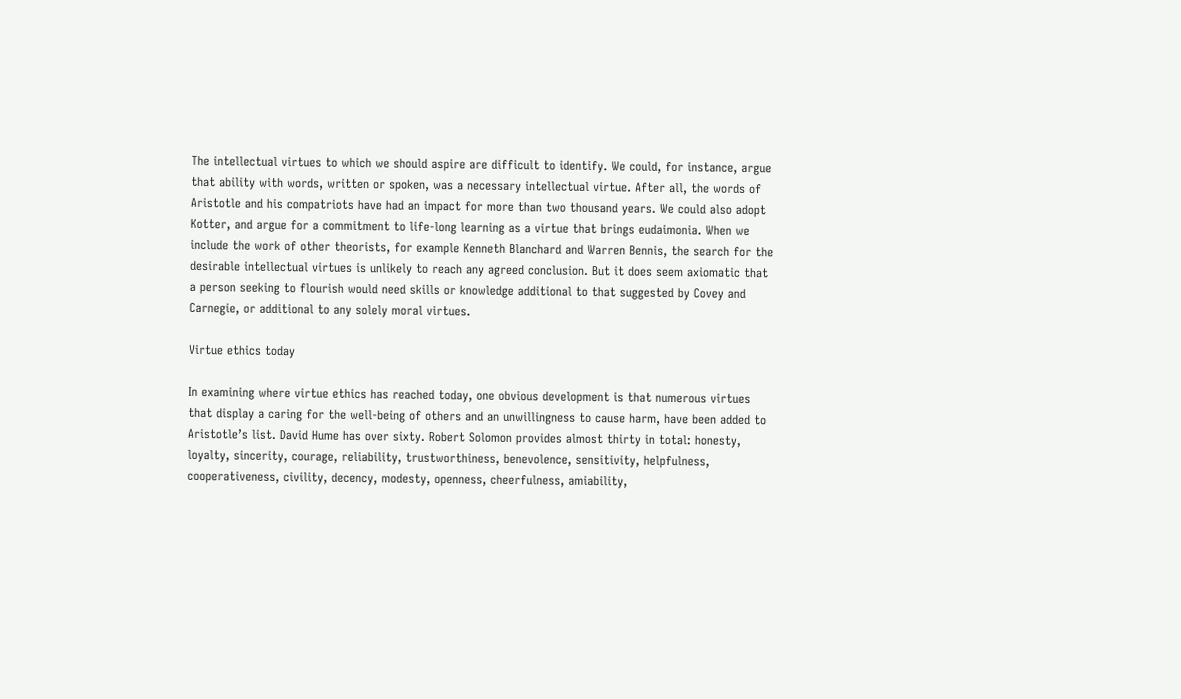The intellectual virtues to which we should aspire are difficult to identify. We could, for instance, argue that ability with words, written or spoken, was a necessary intellectual virtue. After all, the words of Aristotle and his compatriots have had an impact for more than two thousand years. We could also adopt Kotter, and argue for a commitment to life-long learning as a virtue that brings eudaimonia. When we include the work of other theorists, for example Kenneth Blanchard and Warren Bennis, the search for the desirable intellectual virtues is unlikely to reach any agreed conclusion. But it does seem axiomatic that a person seeking to flourish would need skills or knowledge additional to that suggested by Covey and Carnegie, or additional to any solely moral virtues.

Virtue ethics today

In examining where virtue ethics has reached today, one obvious development is that numerous virtues that display a caring for the well-being of others and an unwillingness to cause harm, have been added to Aristotle’s list. David Hume has over sixty. Robert Solomon provides almost thirty in total: honesty, loyalty, sincerity, courage, reliability, trustworthiness, benevolence, sensitivity, helpfulness, cooperativeness, civility, decency, modesty, openness, cheerfulness, amiability,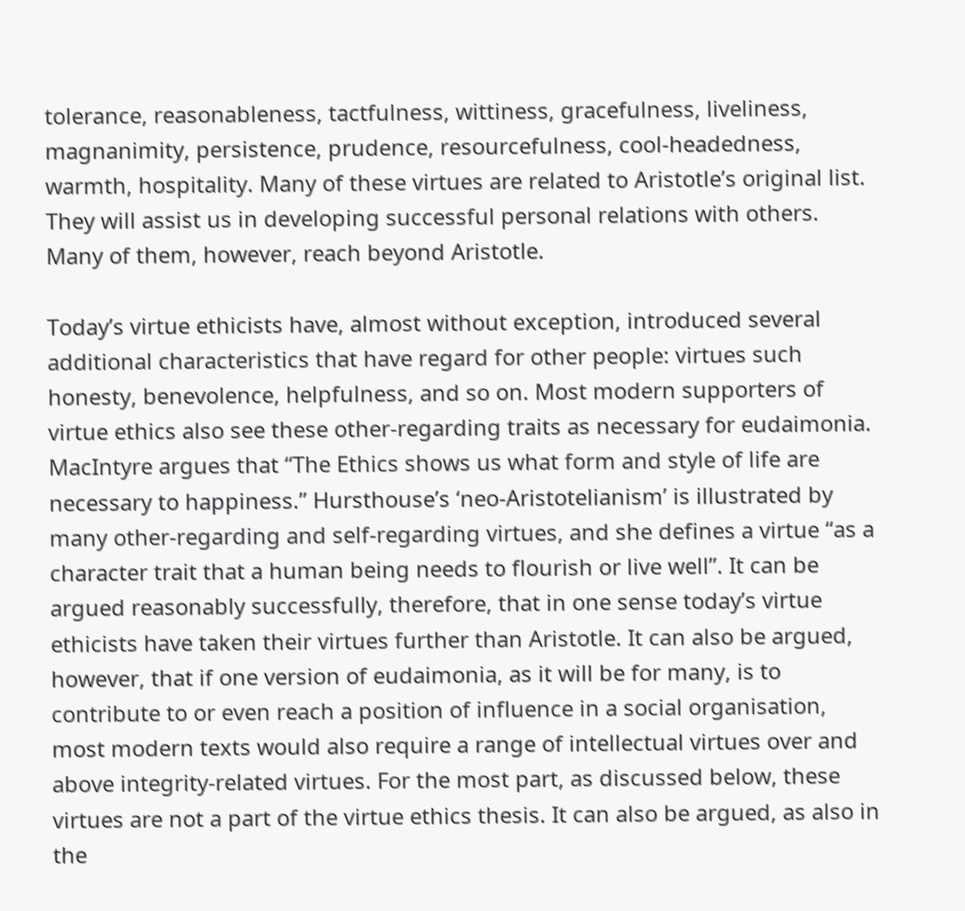tolerance, reasonableness, tactfulness, wittiness, gracefulness, liveliness, magnanimity, persistence, prudence, resourcefulness, cool-headedness, warmth, hospitality. Many of these virtues are related to Aristotle’s original list. They will assist us in developing successful personal relations with others. Many of them, however, reach beyond Aristotle.

Today’s virtue ethicists have, almost without exception, introduced several additional characteristics that have regard for other people: virtues such honesty, benevolence, helpfulness, and so on. Most modern supporters of virtue ethics also see these other-regarding traits as necessary for eudaimonia. MacIntyre argues that “The Ethics shows us what form and style of life are necessary to happiness.” Hursthouse’s ‘neo-Aristotelianism’ is illustrated by many other-regarding and self-regarding virtues, and she defines a virtue “as a character trait that a human being needs to flourish or live well”. It can be argued reasonably successfully, therefore, that in one sense today’s virtue ethicists have taken their virtues further than Aristotle. It can also be argued, however, that if one version of eudaimonia, as it will be for many, is to contribute to or even reach a position of influence in a social organisation, most modern texts would also require a range of intellectual virtues over and above integrity-related virtues. For the most part, as discussed below, these virtues are not a part of the virtue ethics thesis. It can also be argued, as also in the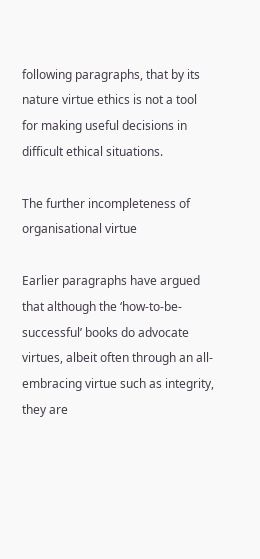following paragraphs, that by its nature virtue ethics is not a tool for making useful decisions in difficult ethical situations.

The further incompleteness of organisational virtue

Earlier paragraphs have argued that although the ‘how-to-be-successful’ books do advocate virtues, albeit often through an all-embracing virtue such as integrity, they are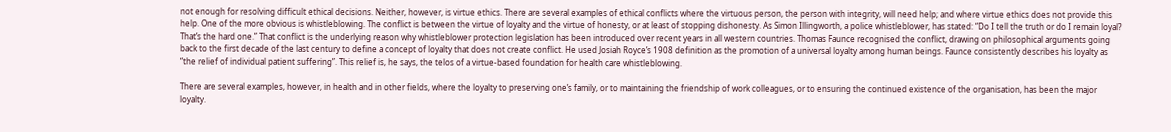not enough for resolving difficult ethical decisions. Neither, however, is virtue ethics. There are several examples of ethical conflicts where the virtuous person, the person with integrity, will need help; and where virtue ethics does not provide this help. One of the more obvious is whistleblowing. The conflict is between the virtue of loyalty and the virtue of honesty, or at least of stopping dishonesty. As Simon Illingworth, a police whistleblower, has stated: “Do I tell the truth or do I remain loyal? That’s the hard one.” That conflict is the underlying reason why whistleblower protection legislation has been introduced over recent years in all western countries. Thomas Faunce recognised the conflict, drawing on philosophical arguments going back to the first decade of the last century to define a concept of loyalty that does not create conflict. He used Josiah Royce’s 1908 definition as the promotion of a universal loyalty among human beings. Faunce consistently describes his loyalty as “the relief of individual patient suffering”. This relief is, he says, the telos of a virtue-based foundation for health care whistleblowing.

There are several examples, however, in health and in other fields, where the loyalty to preserving one’s family, or to maintaining the friendship of work colleagues, or to ensuring the continued existence of the organisation, has been the major loyalty.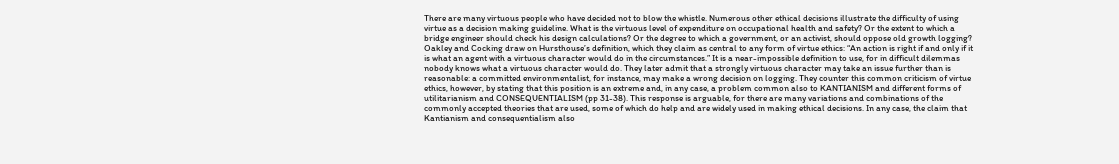There are many virtuous people who have decided not to blow the whistle. Numerous other ethical decisions illustrate the difficulty of using virtue as a decision making guideline. What is the virtuous level of expenditure on occupational health and safety? Or the extent to which a bridge engineer should check his design calculations? Or the degree to which a government, or an activist, should oppose old growth logging? Oakley and Cocking draw on Hursthouse’s definition, which they claim as central to any form of virtue ethics: “An action is right if and only if it is what an agent with a virtuous character would do in the circumstances.” It is a near-impossible definition to use, for in difficult dilemmas nobody knows what a virtuous character would do. They later admit that a strongly virtuous character may take an issue further than is reasonable: a committed environmentalist, for instance, may make a wrong decision on logging. They counter this common criticism of virtue ethics, however, by stating that this position is an extreme and, in any case, a problem common also to KANTIANISM and different forms of utilitarianism and CONSEQUENTIALISM (pp 31-38). This response is arguable, for there are many variations and combinations of the commonly accepted theories that are used, some of which do help and are widely used in making ethical decisions. In any case, the claim that Kantianism and consequentialism also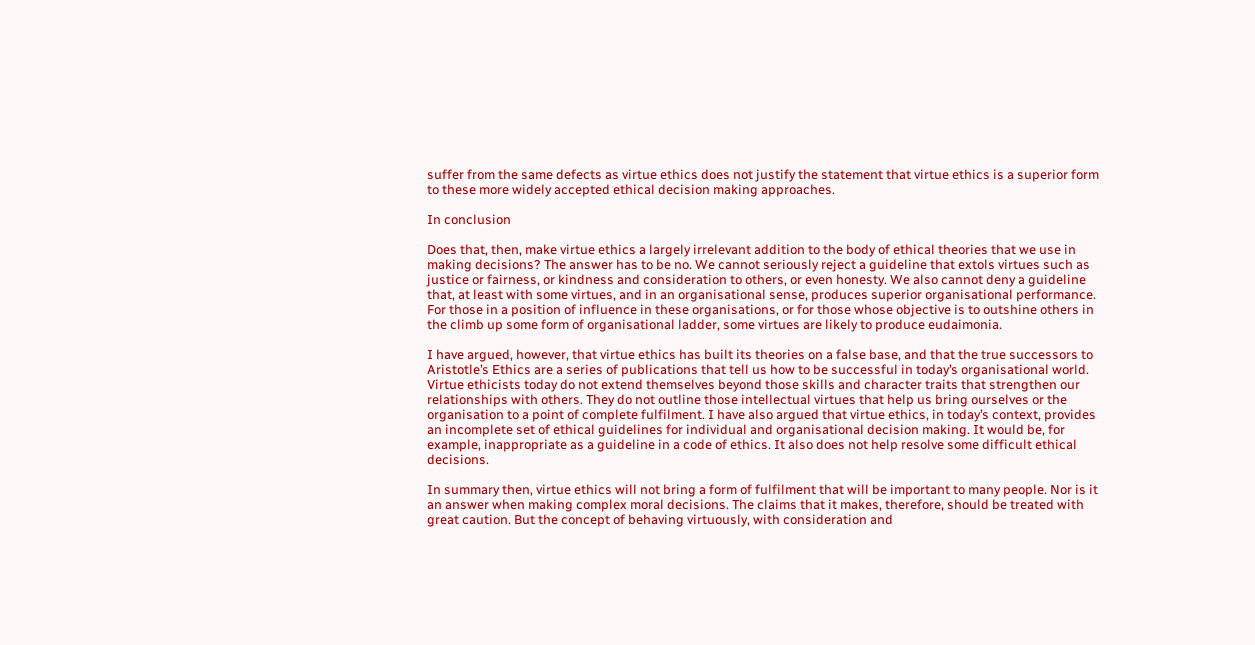suffer from the same defects as virtue ethics does not justify the statement that virtue ethics is a superior form to these more widely accepted ethical decision making approaches.

In conclusion

Does that, then, make virtue ethics a largely irrelevant addition to the body of ethical theories that we use in making decisions? The answer has to be no. We cannot seriously reject a guideline that extols virtues such as justice or fairness, or kindness and consideration to others, or even honesty. We also cannot deny a guideline that, at least with some virtues, and in an organisational sense, produces superior organisational performance. For those in a position of influence in these organisations, or for those whose objective is to outshine others in the climb up some form of organisational ladder, some virtues are likely to produce eudaimonia.

I have argued, however, that virtue ethics has built its theories on a false base, and that the true successors to Aristotle’s Ethics are a series of publications that tell us how to be successful in today’s organisational world. Virtue ethicists today do not extend themselves beyond those skills and character traits that strengthen our relationships with others. They do not outline those intellectual virtues that help us bring ourselves or the organisation to a point of complete fulfilment. I have also argued that virtue ethics, in today’s context, provides an incomplete set of ethical guidelines for individual and organisational decision making. It would be, for example, inappropriate as a guideline in a code of ethics. It also does not help resolve some difficult ethical decisions.

In summary then, virtue ethics will not bring a form of fulfilment that will be important to many people. Nor is it an answer when making complex moral decisions. The claims that it makes, therefore, should be treated with great caution. But the concept of behaving virtuously, with consideration and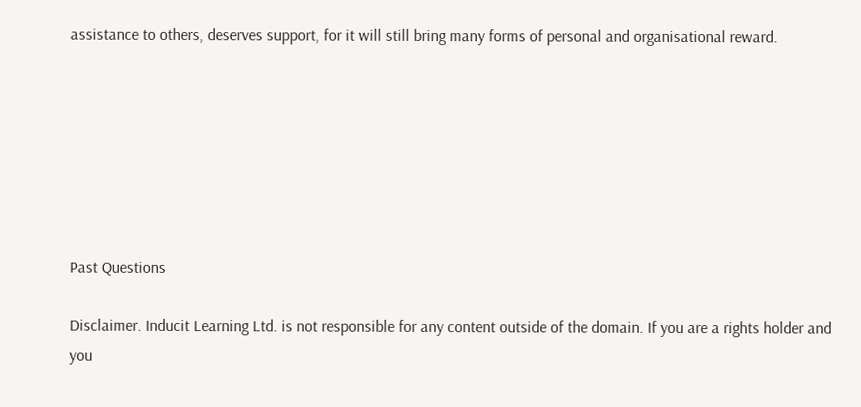assistance to others, deserves support, for it will still bring many forms of personal and organisational reward.







Past Questions

Disclaimer. Inducit Learning Ltd. is not responsible for any content outside of the domain. If you are a rights holder and you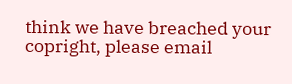think we have breached your copright, please email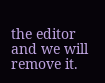the editor and we will remove it.